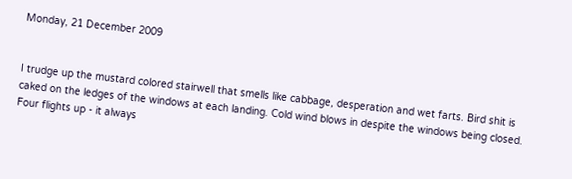Monday, 21 December 2009


I trudge up the mustard colored stairwell that smells like cabbage, desperation and wet farts. Bird shit is caked on the ledges of the windows at each landing. Cold wind blows in despite the windows being closed. Four flights up - it always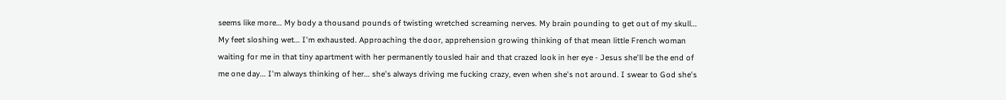seems like more... My body a thousand pounds of twisting wretched screaming nerves. My brain pounding to get out of my skull... My feet sloshing wet... I'm exhausted. Approaching the door, apprehension growing thinking of that mean little French woman waiting for me in that tiny apartment with her permanently tousled hair and that crazed look in her eye - Jesus she'll be the end of me one day... I'm always thinking of her... she's always driving me fucking crazy, even when she's not around. I swear to God she's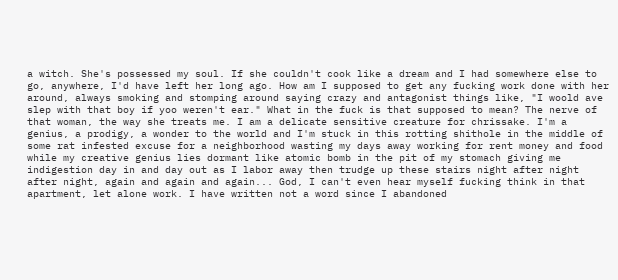a witch. She's possessed my soul. If she couldn't cook like a dream and I had somewhere else to go, anywhere, I'd have left her long ago. How am I supposed to get any fucking work done with her around, always smoking and stomping around saying crazy and antagonist things like, "I woold ave slep with that boy if yoo weren't ear." What in the fuck is that supposed to mean? The nerve of that woman, the way she treats me. I am a delicate sensitive creature for chrissake. I'm a genius, a prodigy, a wonder to the world and I'm stuck in this rotting shithole in the middle of some rat infested excuse for a neighborhood wasting my days away working for rent money and food while my creative genius lies dormant like atomic bomb in the pit of my stomach giving me indigestion day in and day out as I labor away then trudge up these stairs night after night after night, again and again and again... God, I can't even hear myself fucking think in that apartment, let alone work. I have written not a word since I abandoned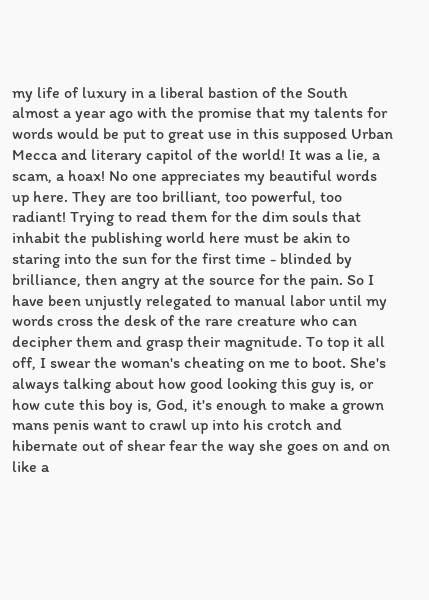my life of luxury in a liberal bastion of the South almost a year ago with the promise that my talents for words would be put to great use in this supposed Urban Mecca and literary capitol of the world! It was a lie, a scam, a hoax! No one appreciates my beautiful words up here. They are too brilliant, too powerful, too radiant! Trying to read them for the dim souls that inhabit the publishing world here must be akin to staring into the sun for the first time - blinded by brilliance, then angry at the source for the pain. So I have been unjustly relegated to manual labor until my words cross the desk of the rare creature who can decipher them and grasp their magnitude. To top it all off, I swear the woman's cheating on me to boot. She's always talking about how good looking this guy is, or how cute this boy is, God, it's enough to make a grown mans penis want to crawl up into his crotch and hibernate out of shear fear the way she goes on and on like a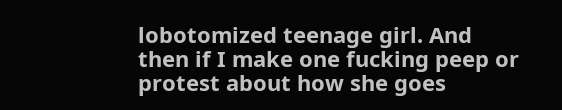lobotomized teenage girl. And then if I make one fucking peep or protest about how she goes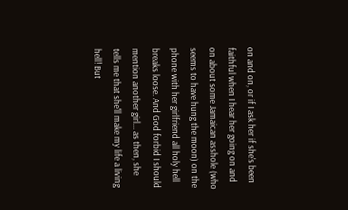on and on, or if I ask her if she's been faithful when I hear her going on and on about some Jamaican asshole (who seems to have hung the moon) on the phone with her girlfriend all holy hell breaks loose. And God forbid I should mention another girl... as then, she tells me that she'll make my life a living hell! But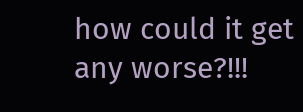how could it get any worse?!!!